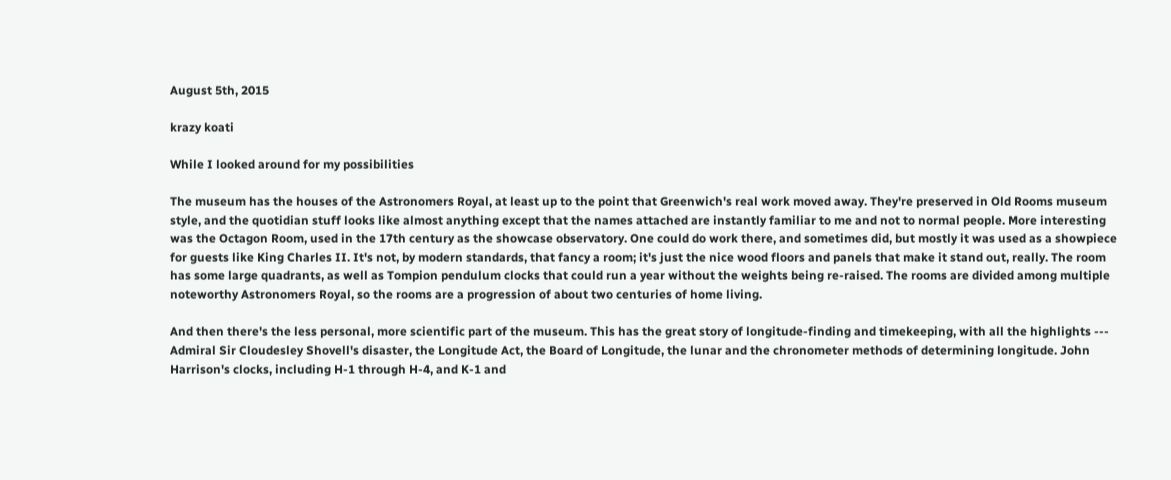August 5th, 2015

krazy koati

While I looked around for my possibilities

The museum has the houses of the Astronomers Royal, at least up to the point that Greenwich's real work moved away. They're preserved in Old Rooms museum style, and the quotidian stuff looks like almost anything except that the names attached are instantly familiar to me and not to normal people. More interesting was the Octagon Room, used in the 17th century as the showcase observatory. One could do work there, and sometimes did, but mostly it was used as a showpiece for guests like King Charles II. It's not, by modern standards, that fancy a room; it's just the nice wood floors and panels that make it stand out, really. The room has some large quadrants, as well as Tompion pendulum clocks that could run a year without the weights being re-raised. The rooms are divided among multiple noteworthy Astronomers Royal, so the rooms are a progression of about two centuries of home living.

And then there's the less personal, more scientific part of the museum. This has the great story of longitude-finding and timekeeping, with all the highlights --- Admiral Sir Cloudesley Shovell's disaster, the Longitude Act, the Board of Longitude, the lunar and the chronometer methods of determining longitude. John Harrison's clocks, including H-1 through H-4, and K-1 and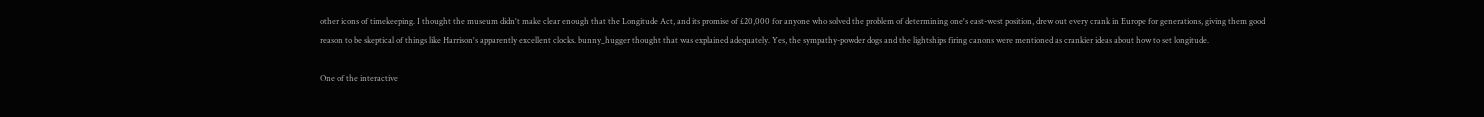other icons of timekeeping. I thought the museum didn't make clear enough that the Longitude Act, and its promise of £20,000 for anyone who solved the problem of determining one's east-west position, drew out every crank in Europe for generations, giving them good reason to be skeptical of things like Harrison's apparently excellent clocks. bunny_hugger thought that was explained adequately. Yes, the sympathy-powder dogs and the lightships firing canons were mentioned as crankier ideas about how to set longitude.

One of the interactive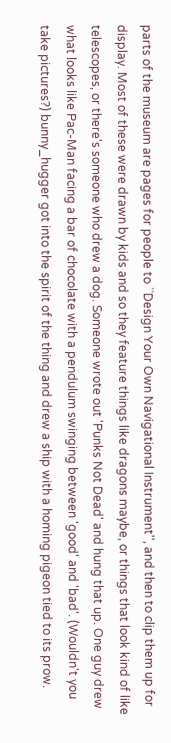parts of the museum are pages for people to ``Design Your Own Navigational Instrument'', and then to clip them up for display. Most of these were drawn by kids and so they feature things like dragons maybe, or things that look kind of like telescopes, or there's someone who drew a dog. Someone wrote out 'Punks Not Dead' and hung that up. One guy drew what looks like Pac-Man facing a bar of chocolate with a pendulum swinging between 'good' and 'bad'. (Wouldn't you take pictures?) bunny_hugger got into the spirit of the thing and drew a ship with a homing pigeon tied to its prow.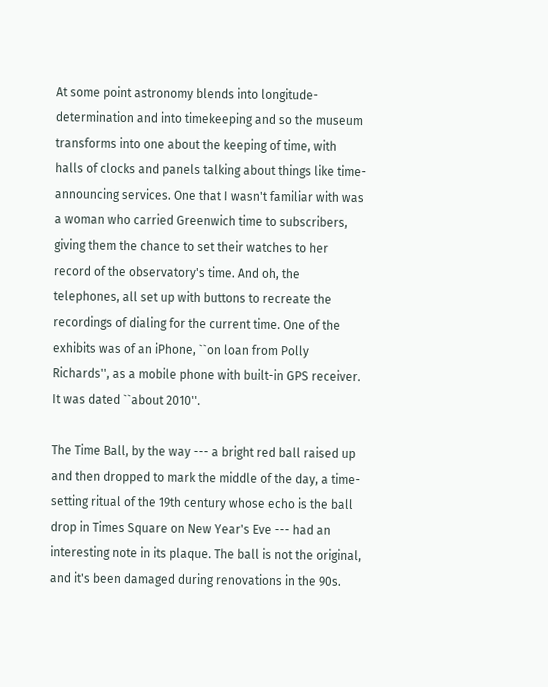At some point astronomy blends into longitude-determination and into timekeeping and so the museum transforms into one about the keeping of time, with halls of clocks and panels talking about things like time-announcing services. One that I wasn't familiar with was a woman who carried Greenwich time to subscribers, giving them the chance to set their watches to her record of the observatory's time. And oh, the telephones, all set up with buttons to recreate the recordings of dialing for the current time. One of the exhibits was of an iPhone, ``on loan from Polly Richards'', as a mobile phone with built-in GPS receiver. It was dated ``about 2010''.

The Time Ball, by the way --- a bright red ball raised up and then dropped to mark the middle of the day, a time-setting ritual of the 19th century whose echo is the ball drop in Times Square on New Year's Eve --- had an interesting note in its plaque. The ball is not the original, and it's been damaged during renovations in the 90s.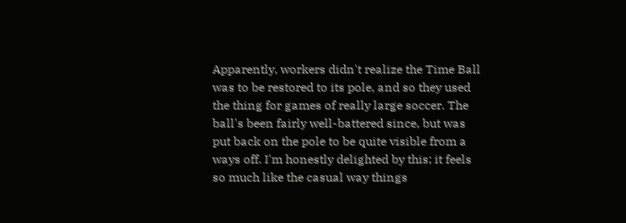Apparently, workers didn't realize the Time Ball was to be restored to its pole, and so they used the thing for games of really large soccer. The ball's been fairly well-battered since, but was put back on the pole to be quite visible from a ways off. I'm honestly delighted by this; it feels so much like the casual way things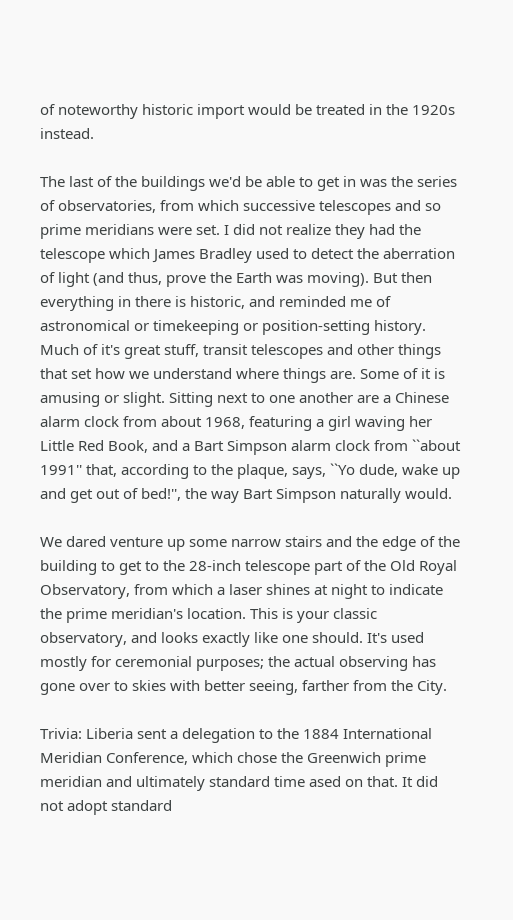of noteworthy historic import would be treated in the 1920s instead.

The last of the buildings we'd be able to get in was the series of observatories, from which successive telescopes and so prime meridians were set. I did not realize they had the telescope which James Bradley used to detect the aberration of light (and thus, prove the Earth was moving). But then everything in there is historic, and reminded me of astronomical or timekeeping or position-setting history. Much of it's great stuff, transit telescopes and other things that set how we understand where things are. Some of it is amusing or slight. Sitting next to one another are a Chinese alarm clock from about 1968, featuring a girl waving her Little Red Book, and a Bart Simpson alarm clock from ``about 1991'' that, according to the plaque, says, ``Yo dude, wake up and get out of bed!'', the way Bart Simpson naturally would.

We dared venture up some narrow stairs and the edge of the building to get to the 28-inch telescope part of the Old Royal Observatory, from which a laser shines at night to indicate the prime meridian's location. This is your classic observatory, and looks exactly like one should. It's used mostly for ceremonial purposes; the actual observing has gone over to skies with better seeing, farther from the City.

Trivia: Liberia sent a delegation to the 1884 International Meridian Conference, which chose the Greenwich prime meridian and ultimately standard time ased on that. It did not adopt standard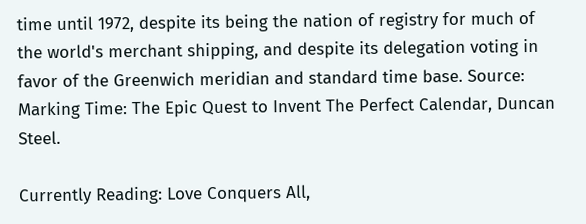time until 1972, despite its being the nation of registry for much of the world's merchant shipping, and despite its delegation voting in favor of the Greenwich meridian and standard time base. Source: Marking Time: The Epic Quest to Invent The Perfect Calendar, Duncan Steel.

Currently Reading: Love Conquers All,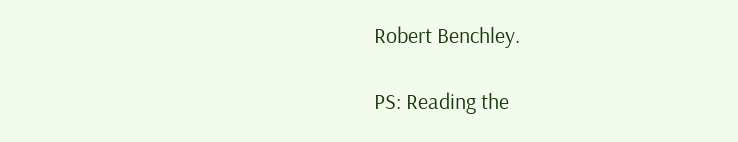Robert Benchley.

PS: Reading the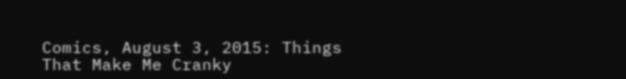Comics, August 3, 2015: Things That Make Me Cranky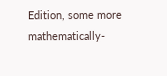Edition, some more mathematically-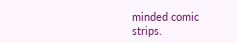minded comic strips.